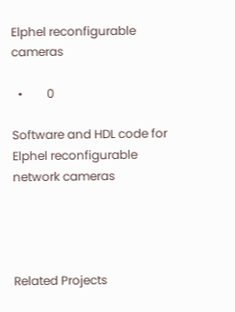Elphel reconfigurable cameras

  •        0

Software and HDL code for Elphel reconfigurable network cameras




Related Projects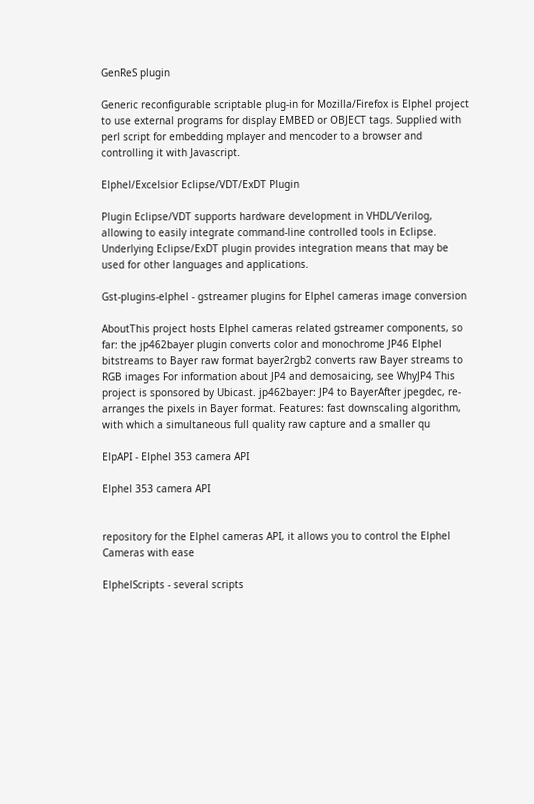GenReS plugin

Generic reconfigurable scriptable plug-in for Mozilla/Firefox is Elphel project to use external programs for display EMBED or OBJECT tags. Supplied with perl script for embedding mplayer and mencoder to a browser and controlling it with Javascript.

Elphel/Excelsior Eclipse/VDT/ExDT Plugin

Plugin Eclipse/VDT supports hardware development in VHDL/Verilog, allowing to easily integrate command-line controlled tools in Eclipse. Underlying Eclipse/ExDT plugin provides integration means that may be used for other languages and applications.

Gst-plugins-elphel - gstreamer plugins for Elphel cameras image conversion

AboutThis project hosts Elphel cameras related gstreamer components, so far: the jp462bayer plugin converts color and monochrome JP46 Elphel bitstreams to Bayer raw format bayer2rgb2 converts raw Bayer streams to RGB images For information about JP4 and demosaicing, see WhyJP4 This project is sponsored by Ubicast. jp462bayer: JP4 to BayerAfter jpegdec, re-arranges the pixels in Bayer format. Features: fast downscaling algorithm, with which a simultaneous full quality raw capture and a smaller qu

ElpAPI - Elphel 353 camera API

Elphel 353 camera API


repository for the Elphel cameras API, it allows you to control the Elphel Cameras with ease

ElphelScripts - several scripts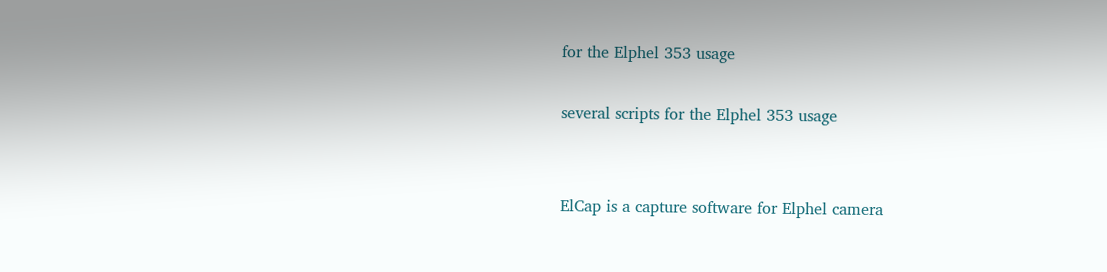for the Elphel 353 usage

several scripts for the Elphel 353 usage


ElCap is a capture software for Elphel camera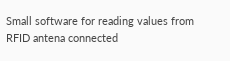Small software for reading values from RFID antena connected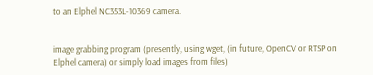to an Elphel NC353L-10369 camera.


image grabbing program (presently, using wget, (in future, OpenCV or RTSP on Elphel camera) or simply load images from files)